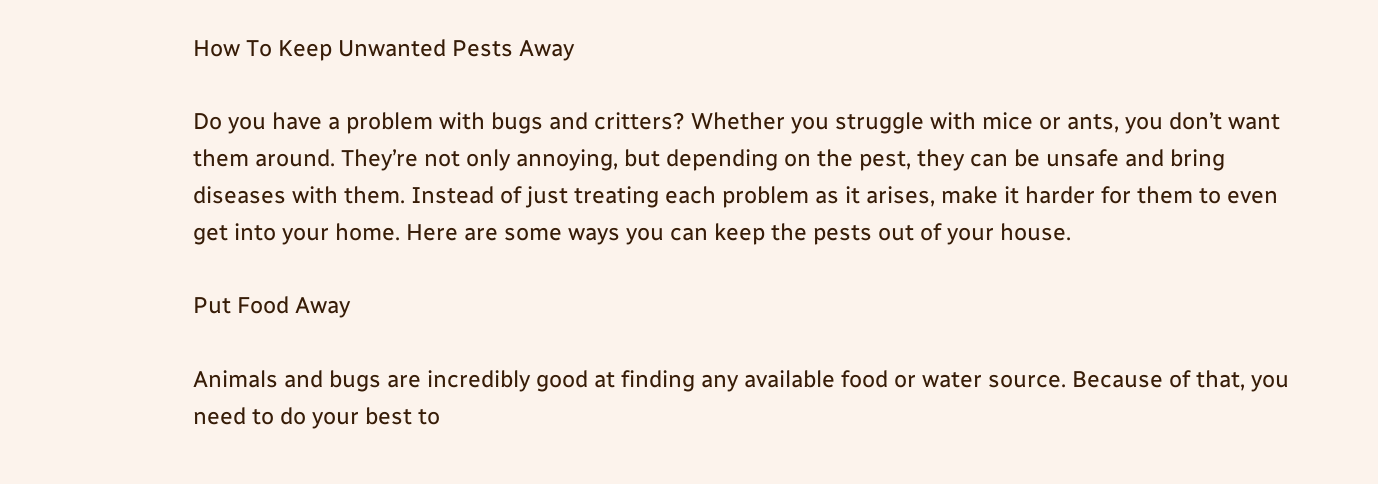How To Keep Unwanted Pests Away

Do you have a problem with bugs and critters? Whether you struggle with mice or ants, you don’t want them around. They’re not only annoying, but depending on the pest, they can be unsafe and bring diseases with them. Instead of just treating each problem as it arises, make it harder for them to even get into your home. Here are some ways you can keep the pests out of your house.

Put Food Away

Animals and bugs are incredibly good at finding any available food or water source. Because of that, you need to do your best to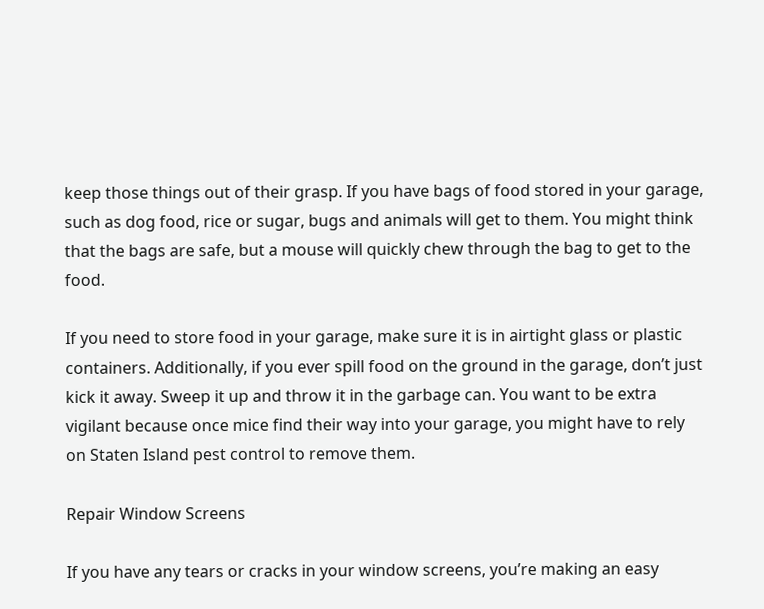keep those things out of their grasp. If you have bags of food stored in your garage, such as dog food, rice or sugar, bugs and animals will get to them. You might think that the bags are safe, but a mouse will quickly chew through the bag to get to the food.

If you need to store food in your garage, make sure it is in airtight glass or plastic containers. Additionally, if you ever spill food on the ground in the garage, don’t just kick it away. Sweep it up and throw it in the garbage can. You want to be extra vigilant because once mice find their way into your garage, you might have to rely on Staten Island pest control to remove them.

Repair Window Screens

If you have any tears or cracks in your window screens, you’re making an easy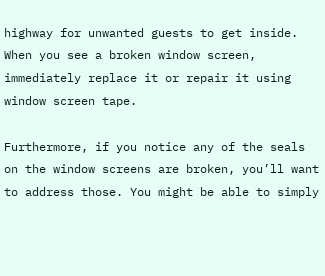highway for unwanted guests to get inside. When you see a broken window screen, immediately replace it or repair it using window screen tape.

Furthermore, if you notice any of the seals on the window screens are broken, you’ll want to address those. You might be able to simply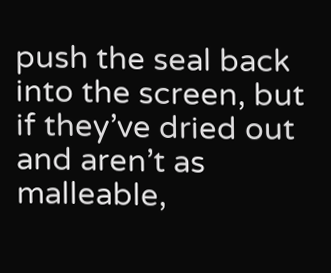push the seal back into the screen, but if they’ve dried out and aren’t as malleable,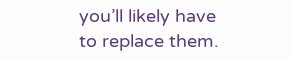you’ll likely have to replace them.